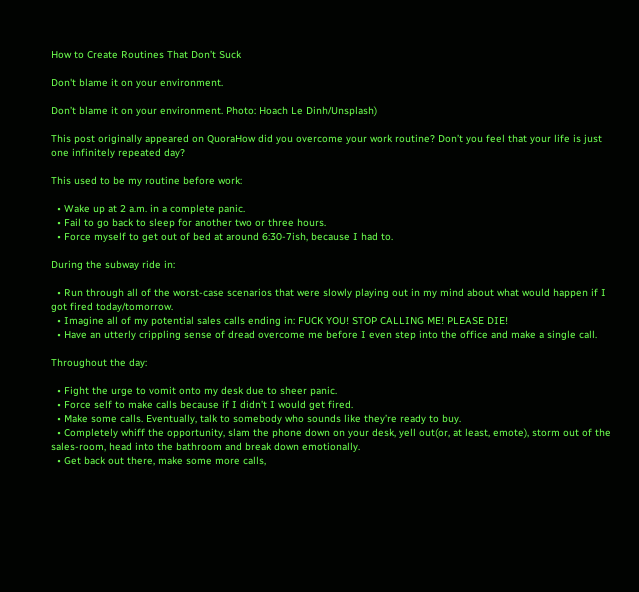How to Create Routines That Don’t Suck

Don't blame it on your environment.

Don’t blame it on your environment. Photo: Hoach Le Dinh/Unsplash)

This post originally appeared on QuoraHow did you overcome your work routine? Don’t you feel that your life is just one infinitely repeated day?

This used to be my routine before work:

  • Wake up at 2 a.m. in a complete panic.
  • Fail to go back to sleep for another two or three hours.
  • Force myself to get out of bed at around 6:30-7ish, because I had to.

During the subway ride in:

  • Run through all of the worst-case scenarios that were slowly playing out in my mind about what would happen if I got fired today/tomorrow.
  • Imagine all of my potential sales calls ending in: FUCK YOU! STOP CALLING ME! PLEASE DIE!
  • Have an utterly crippling sense of dread overcome me before I even step into the office and make a single call.

Throughout the day:

  • Fight the urge to vomit onto my desk due to sheer panic.
  • Force self to make calls because if I didn’t I would get fired.
  • Make some calls. Eventually, talk to somebody who sounds like they’re ready to buy.
  • Completely whiff the opportunity, slam the phone down on your desk, yell out(or, at least, emote), storm out of the sales-room, head into the bathroom and break down emotionally.
  • Get back out there, make some more calls,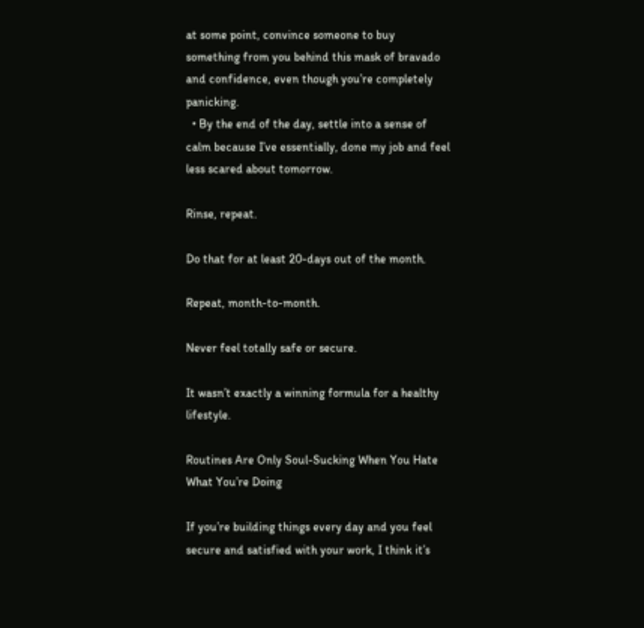at some point, convince someone to buy something from you behind this mask of bravado and confidence, even though you’re completely panicking.
  • By the end of the day, settle into a sense of calm because I’ve essentially, done my job and feel less scared about tomorrow.

Rinse, repeat.

Do that for at least 20-days out of the month.

Repeat, month-to-month.

Never feel totally safe or secure.

It wasn’t exactly a winning formula for a healthy lifestyle.

Routines Are Only Soul-Sucking When You Hate What You’re Doing

If you’re building things every day and you feel secure and satisfied with your work, I think it’s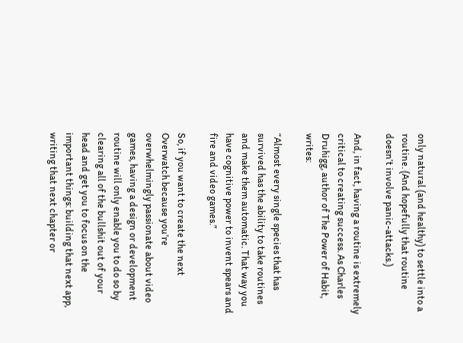only natural (and healthy) to settle into a routine. (And hopefully that routine doesn’t involve panic-attacks.)

And, in fact, having a routine is extremely critical to creating success. As Charles Druhigg, author of The Power of Habit, writes:

“Almost every single species that has survived has the ability to take routines and make them automatic. That way you have cognitive power to invent spears and fire and video games.”

So, if you want to create the next Overwatch because you’re overwhelmingly passionate about video games, having a design or development routine will only enable you to do so by clearing all of the bullshit out of your head and get you to focus on the important things: building that next app, writing that next chapter or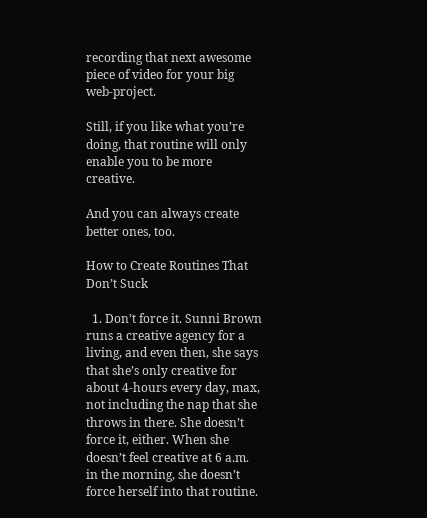recording that next awesome piece of video for your big web-project.

Still, if you like what you’re doing, that routine will only enable you to be more creative.

And you can always create better ones, too.

How to Create Routines That Don’t Suck

  1. Don’t force it. Sunni Brown runs a creative agency for a living, and even then, she says that she’s only creative for about 4-hours every day, max, not including the nap that she throws in there. She doesn’t force it, either. When she doesn’t feel creative at 6 a.m. in the morning, she doesn’t force herself into that routine.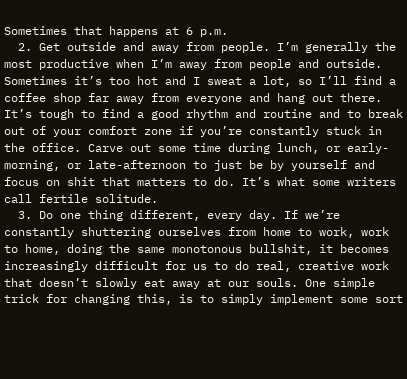Sometimes that happens at 6 p.m.
  2. Get outside and away from people. I’m generally the most productive when I’m away from people and outside. Sometimes it’s too hot and I sweat a lot, so I’ll find a coffee shop far away from everyone and hang out there. It’s tough to find a good rhythm and routine and to break out of your comfort zone if you’re constantly stuck in the office. Carve out some time during lunch, or early-morning, or late-afternoon to just be by yourself and focus on shit that matters to do. It’s what some writers call fertile solitude.
  3. Do one thing different, every day. If we’re constantly shuttering ourselves from home to work, work to home, doing the same monotonous bullshit, it becomes increasingly difficult for us to do real, creative work that doesn’t slowly eat away at our souls. One simple trick for changing this, is to simply implement some sort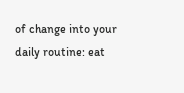of change into your daily routine: eat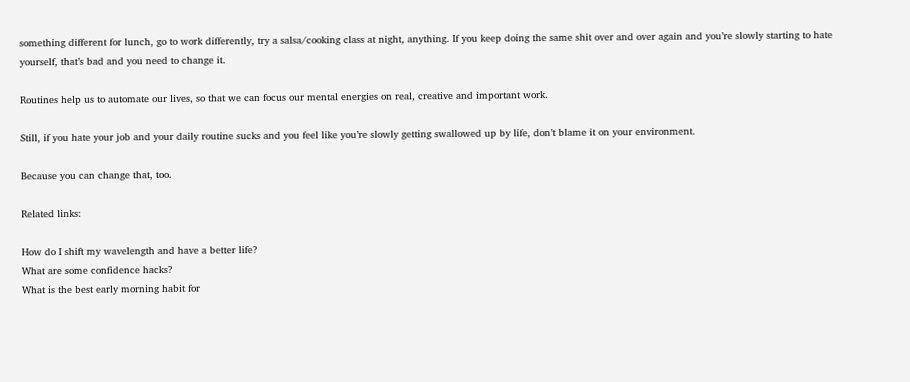something different for lunch, go to work differently, try a salsa/cooking class at night, anything. If you keep doing the same shit over and over again and you’re slowly starting to hate yourself, that’s bad and you need to change it.

Routines help us to automate our lives, so that we can focus our mental energies on real, creative and important work.

Still, if you hate your job and your daily routine sucks and you feel like you’re slowly getting swallowed up by life, don’t blame it on your environment.

Because you can change that, too.

Related links:

How do I shift my wavelength and have a better life?
What are some confidence hacks?
What is the best early morning habit for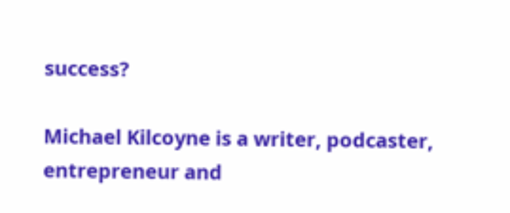success?

Michael Kilcoyne is a writer, podcaster, entrepreneur and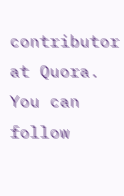contributor at Quora. You can follow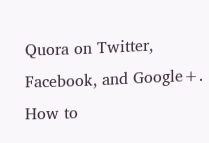Quora on Twitter, Facebook, and Google+. How to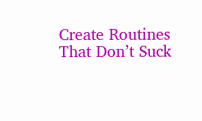Create Routines That Don’t Suck